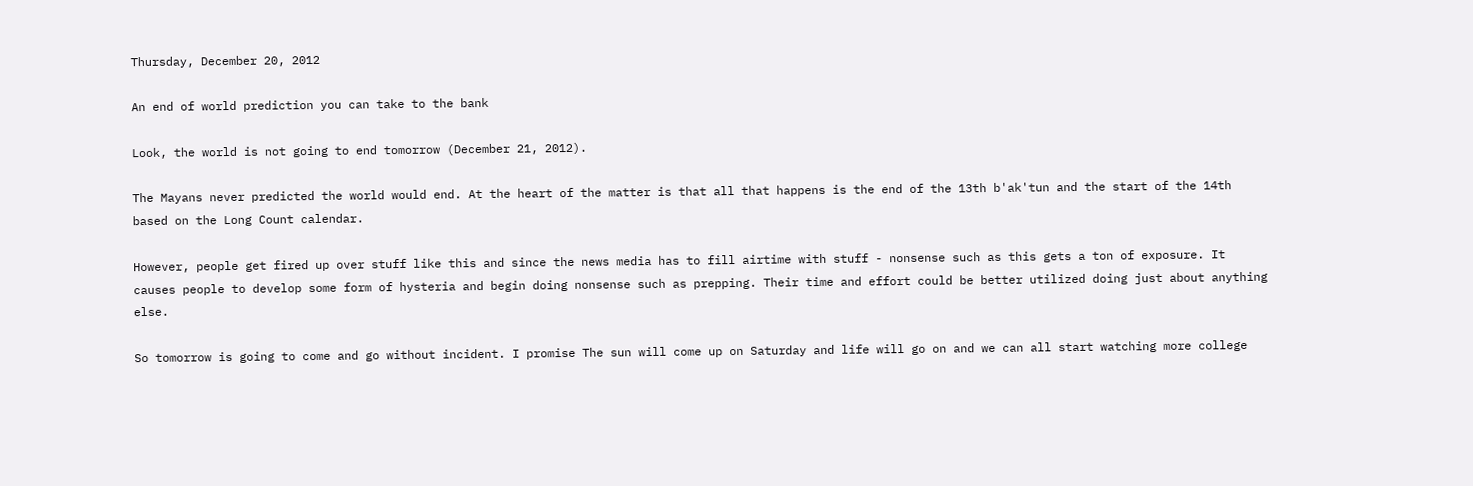Thursday, December 20, 2012

An end of world prediction you can take to the bank

Look, the world is not going to end tomorrow (December 21, 2012).

The Mayans never predicted the world would end. At the heart of the matter is that all that happens is the end of the 13th b'ak'tun and the start of the 14th based on the Long Count calendar.

However, people get fired up over stuff like this and since the news media has to fill airtime with stuff - nonsense such as this gets a ton of exposure. It causes people to develop some form of hysteria and begin doing nonsense such as prepping. Their time and effort could be better utilized doing just about anything else.

So tomorrow is going to come and go without incident. I promise The sun will come up on Saturday and life will go on and we can all start watching more college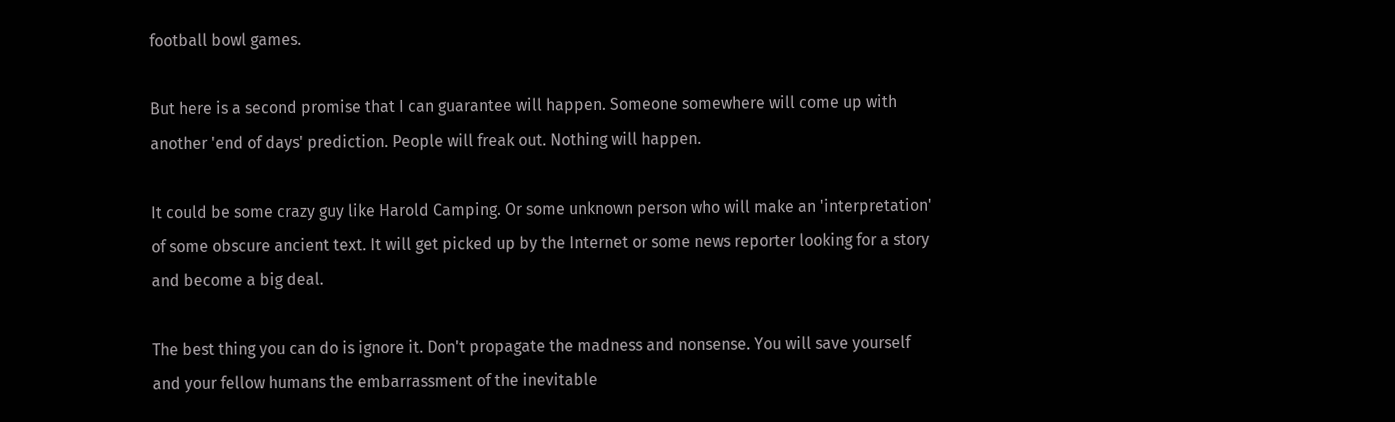football bowl games.

But here is a second promise that I can guarantee will happen. Someone somewhere will come up with another 'end of days' prediction. People will freak out. Nothing will happen.

It could be some crazy guy like Harold Camping. Or some unknown person who will make an 'interpretation' of some obscure ancient text. It will get picked up by the Internet or some news reporter looking for a story and become a big deal.

The best thing you can do is ignore it. Don't propagate the madness and nonsense. You will save yourself and your fellow humans the embarrassment of the inevitable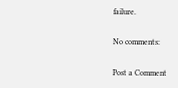failure.

No comments:

Post a Comment